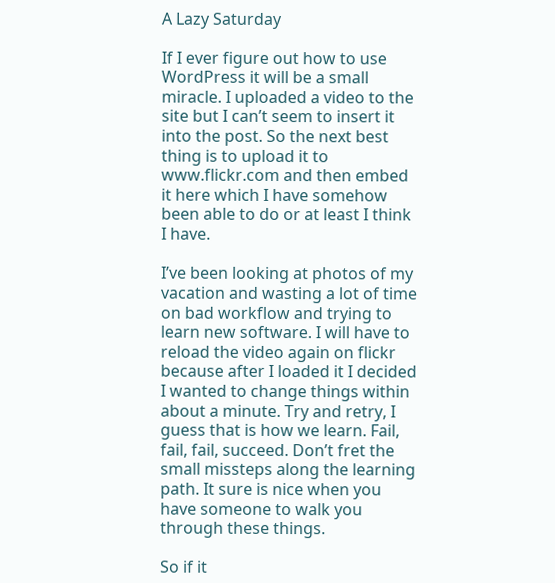A Lazy Saturday

If I ever figure out how to use WordPress it will be a small miracle. I uploaded a video to the site but I can’t seem to insert it into the post. So the next best thing is to upload it to www.flickr.com and then embed it here which I have somehow been able to do or at least I think I have.

I’ve been looking at photos of my vacation and wasting a lot of time on bad workflow and trying to learn new software. I will have to reload the video again on flickr because after I loaded it I decided I wanted to change things within about a minute. Try and retry, I guess that is how we learn. Fail, fail, fail, succeed. Don’t fret the small missteps along the learning path. It sure is nice when you have someone to walk you through these things.

So if it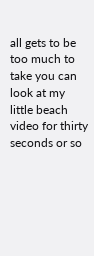all gets to be too much to take you can look at my little beach video for thirty seconds or so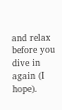and relax before you dive in again (I hope).